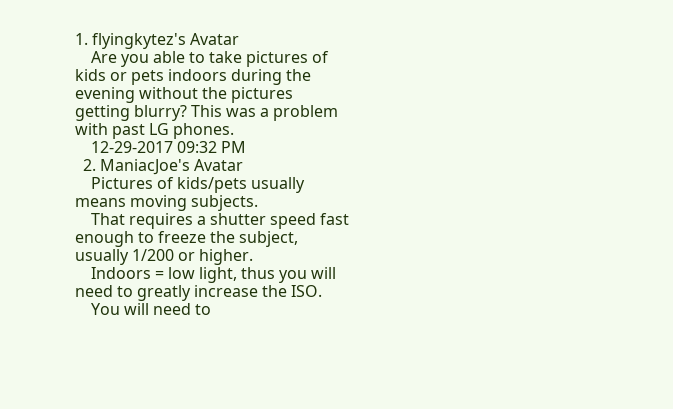1. flyingkytez's Avatar
    Are you able to take pictures of kids or pets indoors during the evening without the pictures getting blurry? This was a problem with past LG phones.
    12-29-2017 09:32 PM
  2. ManiacJoe's Avatar
    Pictures of kids/pets usually means moving subjects.
    That requires a shutter speed fast enough to freeze the subject, usually 1/200 or higher.
    Indoors = low light, thus you will need to greatly increase the ISO.
    You will need to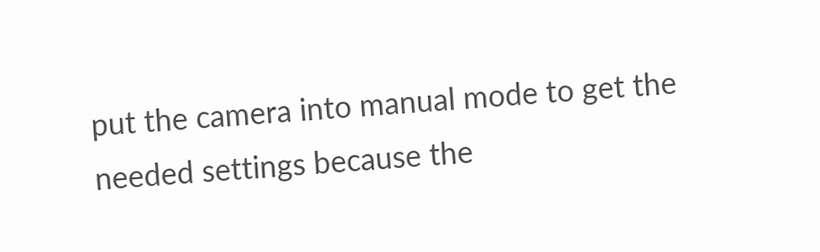put the camera into manual mode to get the needed settings because the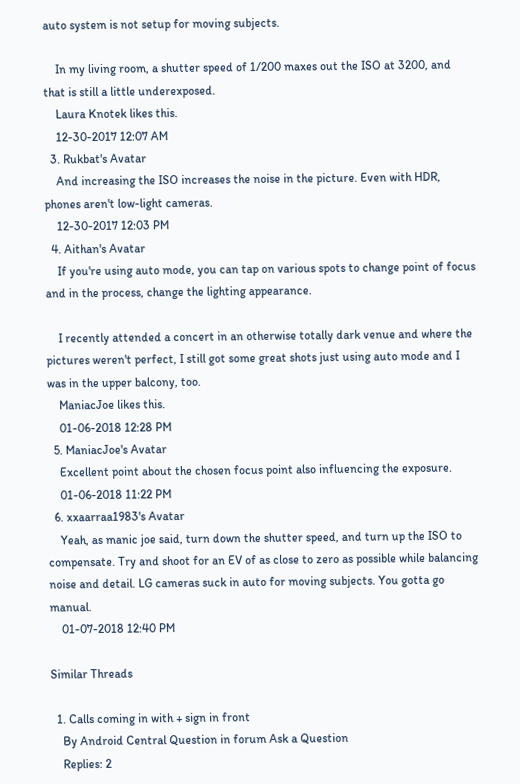auto system is not setup for moving subjects.

    In my living room, a shutter speed of 1/200 maxes out the ISO at 3200, and that is still a little underexposed.
    Laura Knotek likes this.
    12-30-2017 12:07 AM
  3. Rukbat's Avatar
    And increasing the ISO increases the noise in the picture. Even with HDR, phones aren't low-light cameras.
    12-30-2017 12:03 PM
  4. Aithan's Avatar
    If you're using auto mode, you can tap on various spots to change point of focus and in the process, change the lighting appearance.

    I recently attended a concert in an otherwise totally dark venue and where the pictures weren't perfect, I still got some great shots just using auto mode and I was in the upper balcony, too.
    ManiacJoe likes this.
    01-06-2018 12:28 PM
  5. ManiacJoe's Avatar
    Excellent point about the chosen focus point also influencing the exposure.
    01-06-2018 11:22 PM
  6. xxaarraa1983's Avatar
    Yeah, as manic joe said, turn down the shutter speed, and turn up the ISO to compensate. Try and shoot for an EV of as close to zero as possible while balancing noise and detail. LG cameras suck in auto for moving subjects. You gotta go manual.
    01-07-2018 12:40 PM

Similar Threads

  1. Calls coming in with + sign in front
    By Android Central Question in forum Ask a Question
    Replies: 2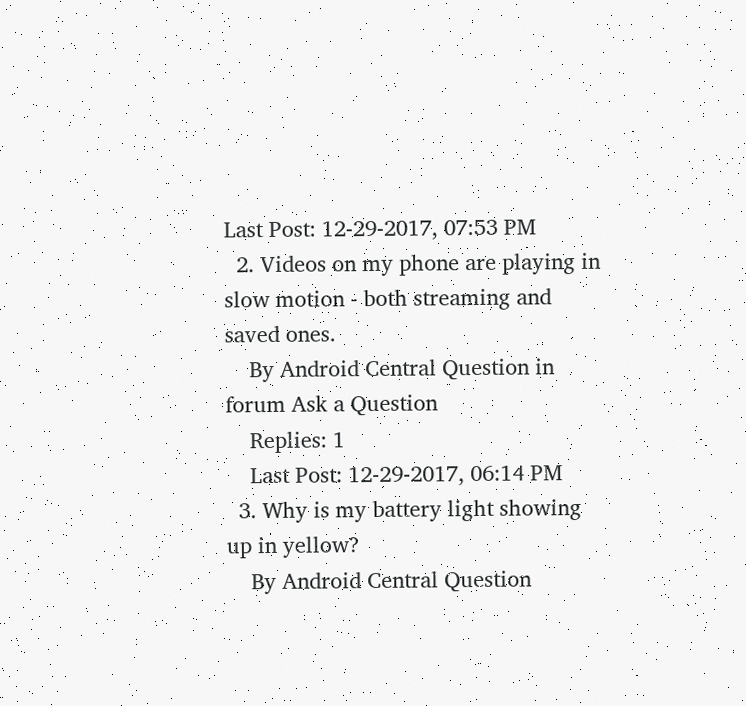Last Post: 12-29-2017, 07:53 PM
  2. Videos on my phone are playing in slow motion - both streaming and saved ones.
    By Android Central Question in forum Ask a Question
    Replies: 1
    Last Post: 12-29-2017, 06:14 PM
  3. Why is my battery light showing up in yellow?
    By Android Central Question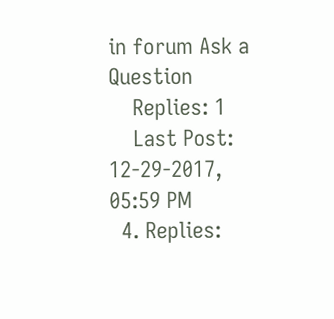in forum Ask a Question
    Replies: 1
    Last Post: 12-29-2017, 05:59 PM
  4. Replies: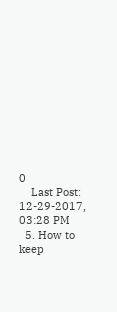0
    Last Post: 12-29-2017, 03:28 PM
  5. How to keep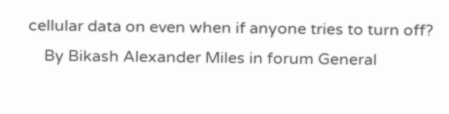cellular data on even when if anyone tries to turn off?
    By Bikash Alexander Miles in forum General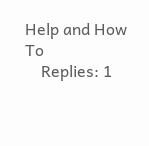Help and How To
    Replies: 1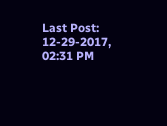Last Post: 12-29-2017, 02:31 PM